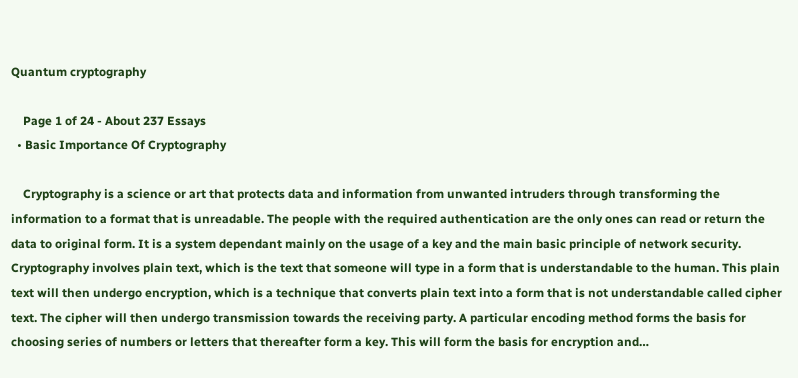Quantum cryptography

    Page 1 of 24 - About 237 Essays
  • Basic Importance Of Cryptography

    Cryptography is a science or art that protects data and information from unwanted intruders through transforming the information to a format that is unreadable. The people with the required authentication are the only ones can read or return the data to original form. It is a system dependant mainly on the usage of a key and the main basic principle of network security. Cryptography involves plain text, which is the text that someone will type in a form that is understandable to the human. This plain text will then undergo encryption, which is a technique that converts plain text into a form that is not understandable called cipher text. The cipher will then undergo transmission towards the receiving party. A particular encoding method forms the basis for choosing series of numbers or letters that thereafter form a key. This will form the basis for encryption and…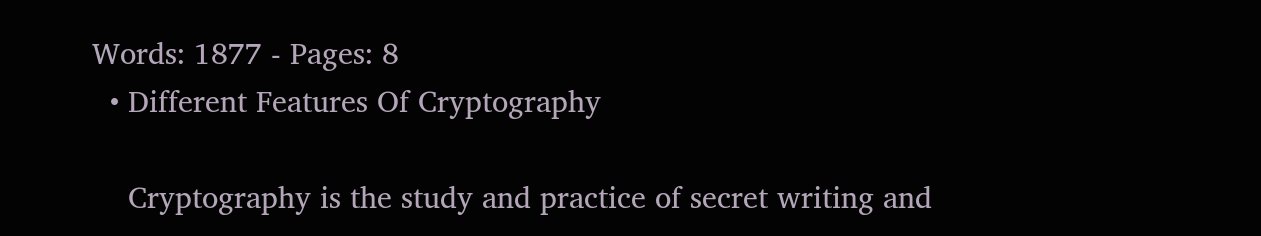Words: 1877 - Pages: 8
  • Different Features Of Cryptography

    Cryptography is the study and practice of secret writing and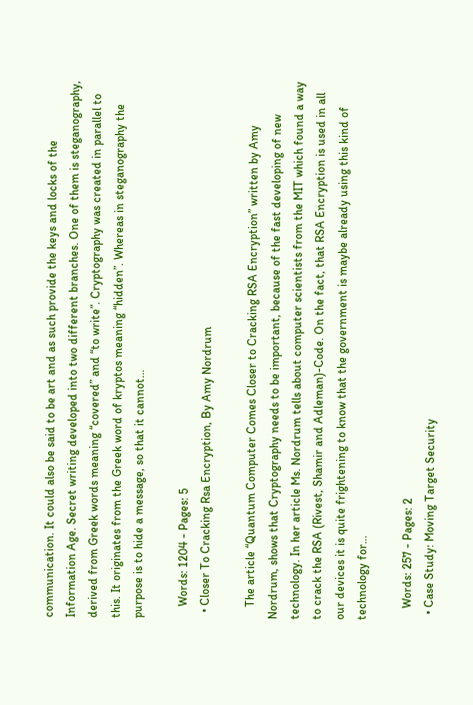communication. It could also be said to be art and as such provide the keys and locks of the Information Age. Secret writing developed into two different branches. One of them is steganography, derived from Greek words meaning “covered” and “to write”. Cryptography was created in parallel to this. It originates from the Greek word of kryptos meaning “hidden”. Whereas in steganography the purpose is to hide a message, so that it cannot…

    Words: 1204 - Pages: 5
  • Closer To Cracking Rsa Encryption, By Amy Nordrum

    The article “Quantum Computer Comes Closer to Cracking RSA Encryption” written by Amy Nordrum, shows that Cryptography needs to be important, because of the fast developing of new technology. In her article Ms. Nordrum tells about computer scientists from the MIT which found a way to crack the RSA (Rivest, Shamir and Adleman)-Code. On the fact, that RSA Encryption is used in all our devices it is quite frightening to know that the government is maybe already using this kind of technology for…

    Words: 257 - Pages: 2
  • Case Study: Moving Target Security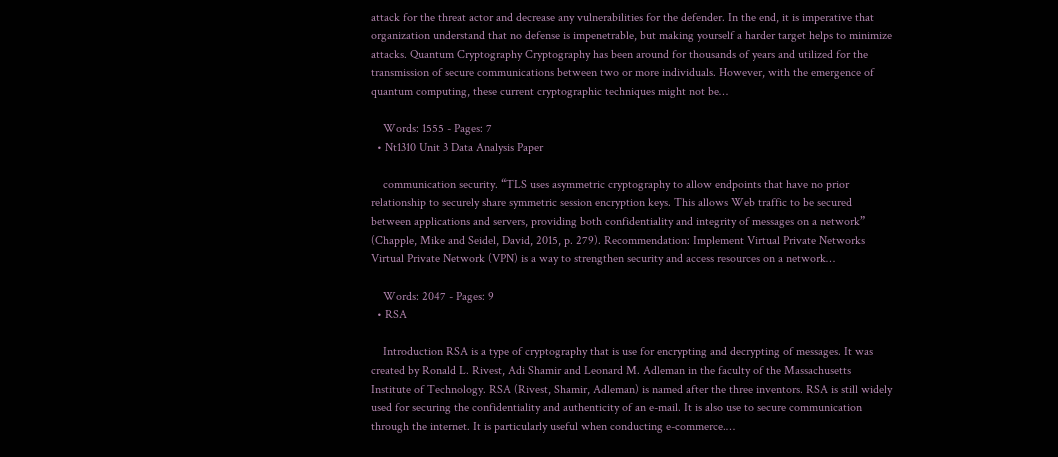attack for the threat actor and decrease any vulnerabilities for the defender. In the end, it is imperative that organization understand that no defense is impenetrable, but making yourself a harder target helps to minimize attacks. Quantum Cryptography Cryptography has been around for thousands of years and utilized for the transmission of secure communications between two or more individuals. However, with the emergence of quantum computing, these current cryptographic techniques might not be…

    Words: 1555 - Pages: 7
  • Nt1310 Unit 3 Data Analysis Paper

    communication security. “TLS uses asymmetric cryptography to allow endpoints that have no prior relationship to securely share symmetric session encryption keys. This allows Web traffic to be secured between applications and servers, providing both confidentiality and integrity of messages on a network” (Chapple, Mike and Seidel, David, 2015, p. 279). Recommendation: Implement Virtual Private Networks Virtual Private Network (VPN) is a way to strengthen security and access resources on a network…

    Words: 2047 - Pages: 9
  • RSA

    Introduction RSA is a type of cryptography that is use for encrypting and decrypting of messages. It was created by Ronald L. Rivest, Adi Shamir and Leonard M. Adleman in the faculty of the Massachusetts Institute of Technology. RSA (Rivest, Shamir, Adleman) is named after the three inventors. RSA is still widely used for securing the confidentiality and authenticity of an e-mail. It is also use to secure communication through the internet. It is particularly useful when conducting e-commerce.…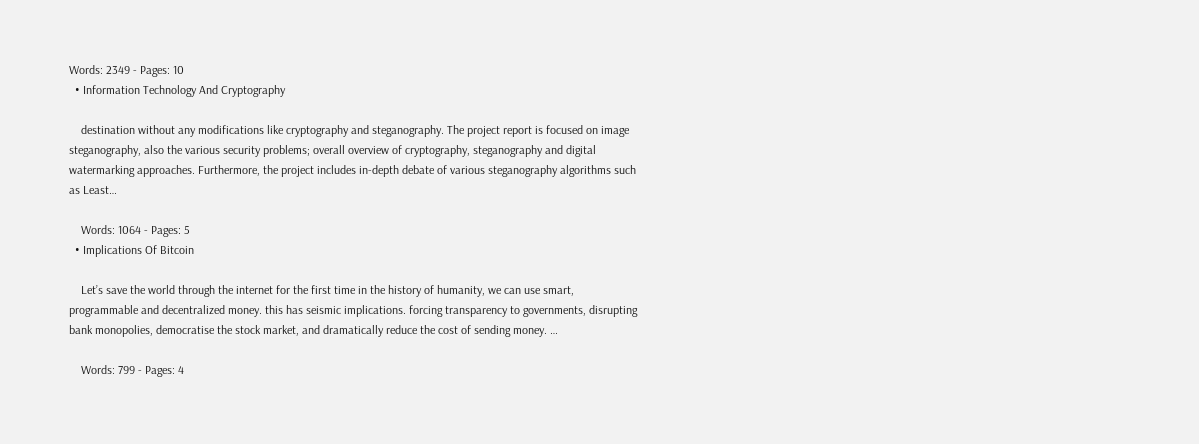Words: 2349 - Pages: 10
  • Information Technology And Cryptography

    destination without any modifications like cryptography and steganography. The project report is focused on image steganography, also the various security problems; overall overview of cryptography, steganography and digital watermarking approaches. Furthermore, the project includes in-depth debate of various steganography algorithms such as Least…

    Words: 1064 - Pages: 5
  • Implications Of Bitcoin

    Let’s save the world through the internet for the first time in the history of humanity, we can use smart, programmable and decentralized money. this has seismic implications. forcing transparency to governments, disrupting bank monopolies, democratise the stock market, and dramatically reduce the cost of sending money. …

    Words: 799 - Pages: 4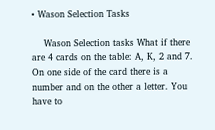• Wason Selection Tasks

    Wason Selection tasks What if there are 4 cards on the table: A, K, 2 and 7. On one side of the card there is a number and on the other a letter. You have to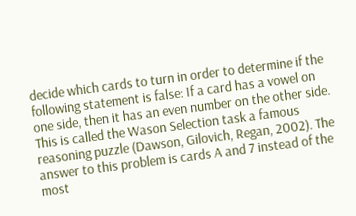decide which cards to turn in order to determine if the following statement is false: If a card has a vowel on one side, then it has an even number on the other side. This is called the Wason Selection task a famous reasoning puzzle (Dawson, Gilovich, Regan, 2002). The answer to this problem is cards A and 7 instead of the most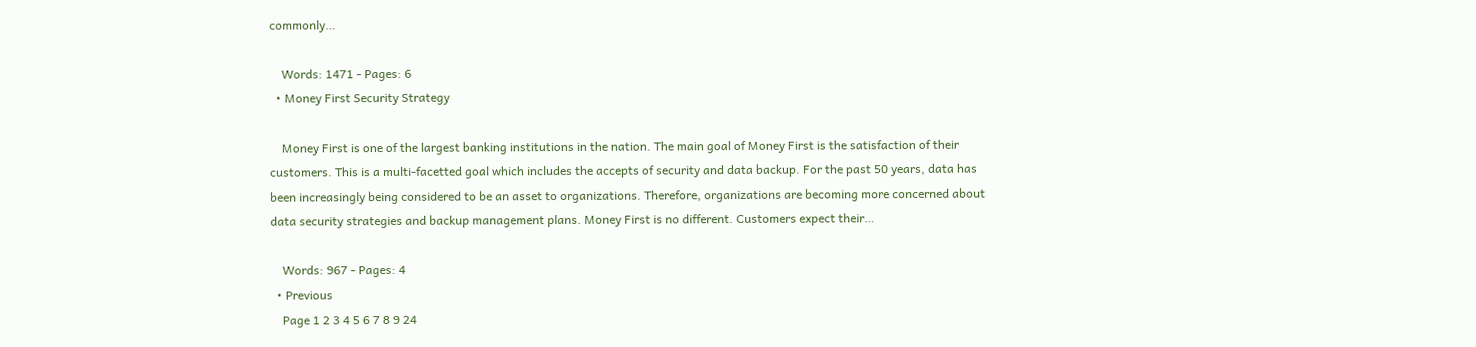commonly…

    Words: 1471 - Pages: 6
  • Money First Security Strategy

    Money First is one of the largest banking institutions in the nation. The main goal of Money First is the satisfaction of their customers. This is a multi-facetted goal which includes the accepts of security and data backup. For the past 50 years, data has been increasingly being considered to be an asset to organizations. Therefore, organizations are becoming more concerned about data security strategies and backup management plans. Money First is no different. Customers expect their…

    Words: 967 - Pages: 4
  • Previous
    Page 1 2 3 4 5 6 7 8 9 24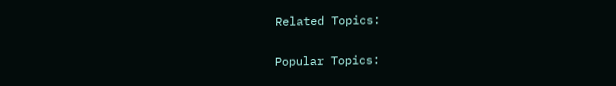Related Topics:

Popular Topics: